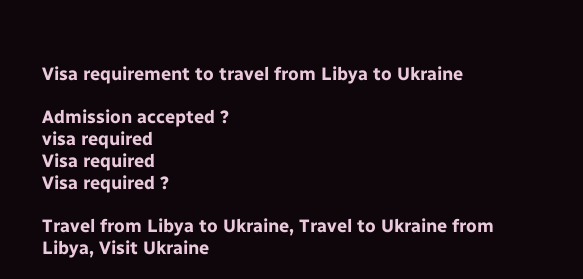Visa requirement to travel from Libya to Ukraine

Admission accepted ?
visa required
Visa required
Visa required ?

Travel from Libya to Ukraine, Travel to Ukraine from Libya, Visit Ukraine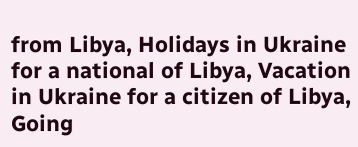from Libya, Holidays in Ukraine for a national of Libya, Vacation in Ukraine for a citizen of Libya, Going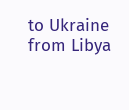to Ukraine from Libya